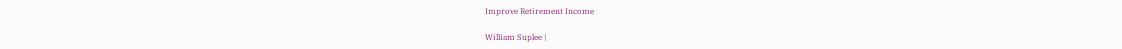Improve Retirement Income

William Suplee |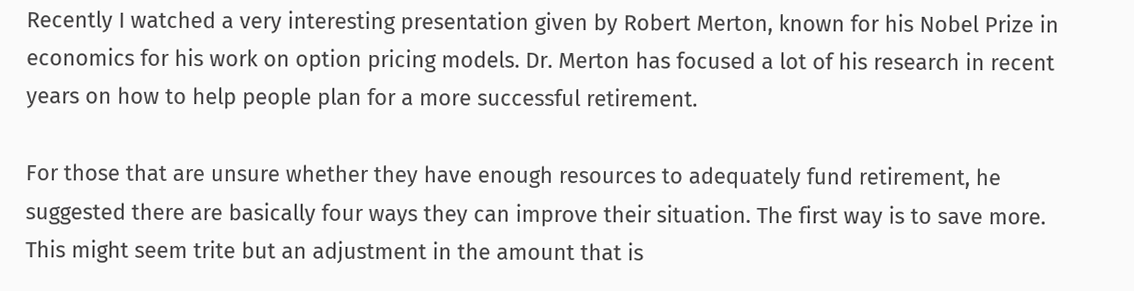Recently I watched a very interesting presentation given by Robert Merton, known for his Nobel Prize in economics for his work on option pricing models. Dr. Merton has focused a lot of his research in recent years on how to help people plan for a more successful retirement.

For those that are unsure whether they have enough resources to adequately fund retirement, he suggested there are basically four ways they can improve their situation. The first way is to save more. This might seem trite but an adjustment in the amount that is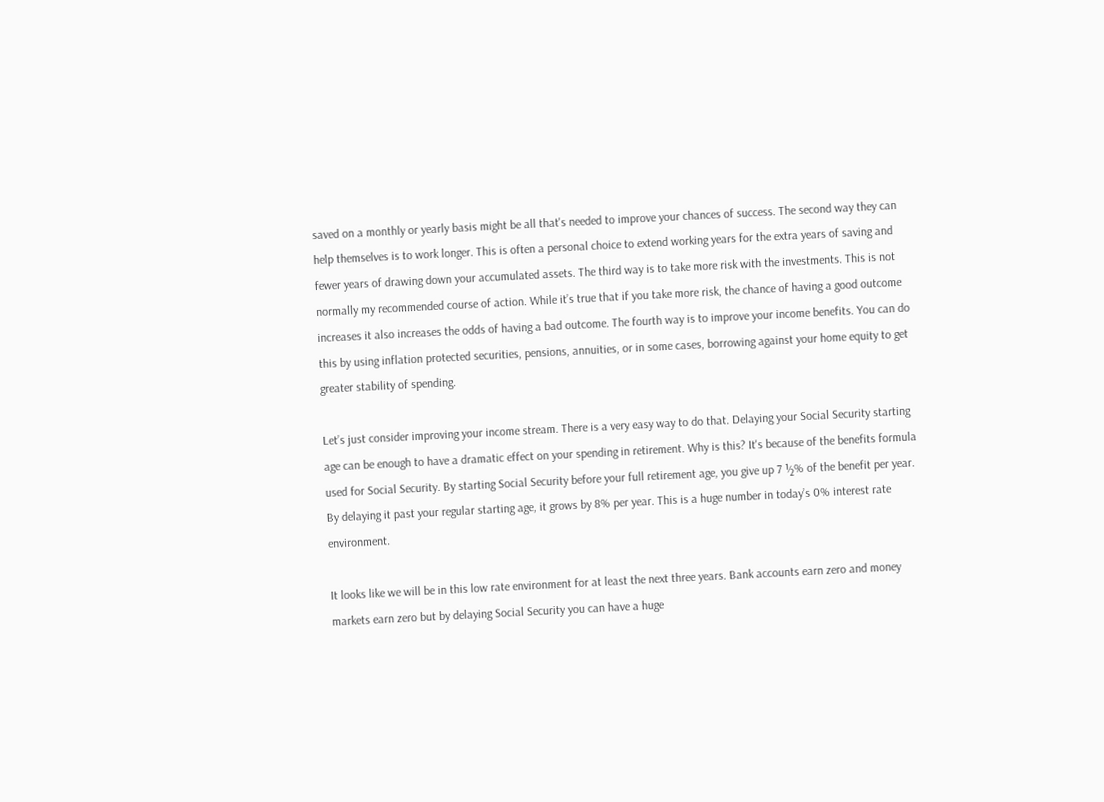saved on a monthly or yearly basis might be all that's needed to improve your chances of success. The second way they can help themselves is to work longer. This is often a personal choice to extend working years for the extra years of saving and fewer years of drawing down your accumulated assets. The third way is to take more risk with the investments. This is not normally my recommended course of action. While it’s true that if you take more risk, the chance of having a good outcome increases it also increases the odds of having a bad outcome. The fourth way is to improve your income benefits. You can do this by using inflation protected securities, pensions, annuities, or in some cases, borrowing against your home equity to get greater stability of spending.

Let’s just consider improving your income stream. There is a very easy way to do that. Delaying your Social Security starting age can be enough to have a dramatic effect on your spending in retirement. Why is this? It's because of the benefits formula used for Social Security. By starting Social Security before your full retirement age, you give up 7 ½% of the benefit per year. By delaying it past your regular starting age, it grows by 8% per year. This is a huge number in today’s 0% interest rate environment.

It looks like we will be in this low rate environment for at least the next three years. Bank accounts earn zero and money markets earn zero but by delaying Social Security you can have a huge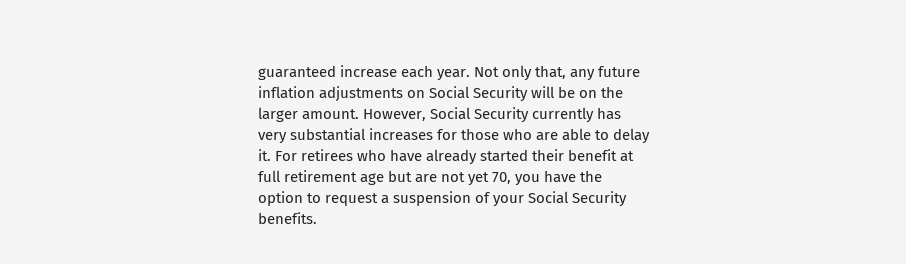guaranteed increase each year. Not only that, any future inflation adjustments on Social Security will be on the larger amount. However, Social Security currently has very substantial increases for those who are able to delay it. For retirees who have already started their benefit at full retirement age but are not yet 70, you have the option to request a suspension of your Social Security benefits.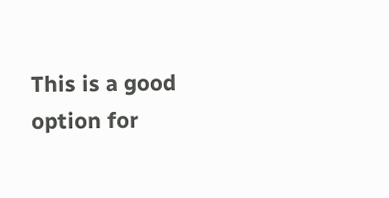This is a good option for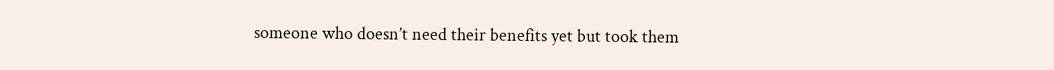someone who doesn’t need their benefits yet but took them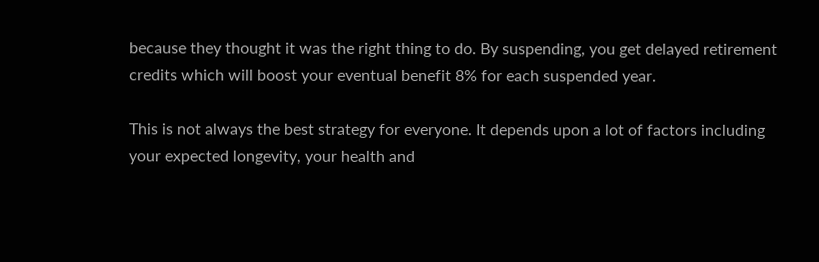because they thought it was the right thing to do. By suspending, you get delayed retirement credits which will boost your eventual benefit 8% for each suspended year.

This is not always the best strategy for everyone. It depends upon a lot of factors including your expected longevity, your health and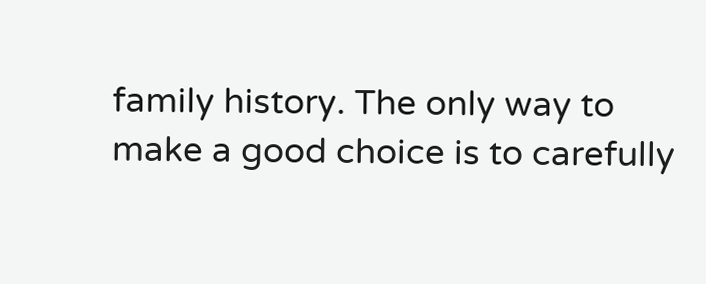family history. The only way to make a good choice is to carefully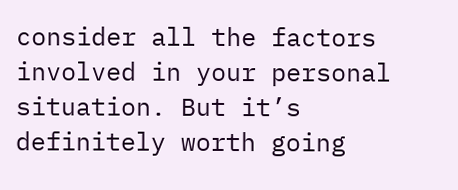consider all the factors involved in your personal situation. But it’s definitely worth going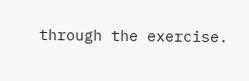through the exercise.